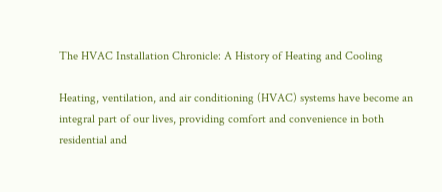The HVAC Installation Chronicle: A History of Heating and Cooling

Heating, ventilation, and air conditioning (HVAC) systems have become an integral part of our lives, providing comfort and convenience in both residential and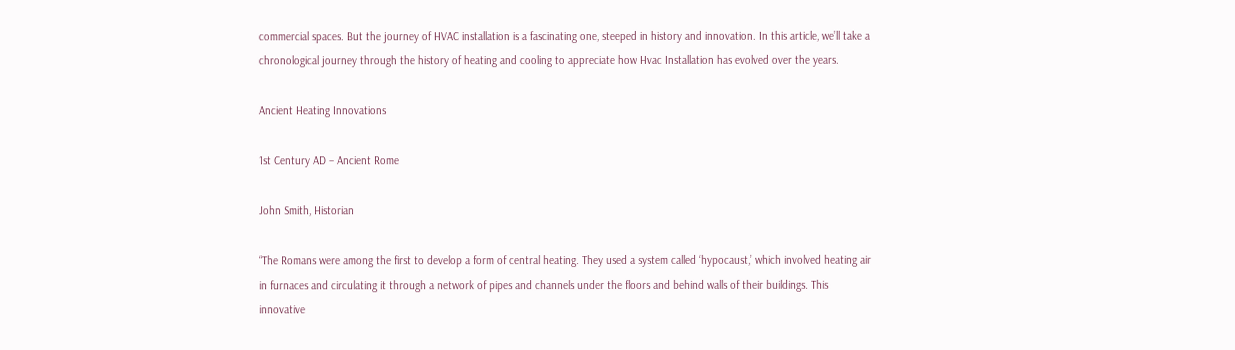commercial spaces. But the journey of HVAC installation is a fascinating one, steeped in history and innovation. In this article, we’ll take a chronological journey through the history of heating and cooling to appreciate how Hvac Installation has evolved over the years.

Ancient Heating Innovations

1st Century AD – Ancient Rome

John Smith, Historian

“The Romans were among the first to develop a form of central heating. They used a system called ‘hypocaust,’ which involved heating air in furnaces and circulating it through a network of pipes and channels under the floors and behind walls of their buildings. This innovative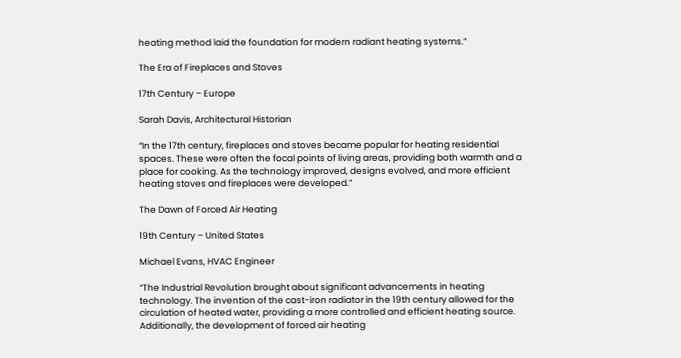heating method laid the foundation for modern radiant heating systems.”

The Era of Fireplaces and Stoves

17th Century – Europe

Sarah Davis, Architectural Historian

“In the 17th century, fireplaces and stoves became popular for heating residential spaces. These were often the focal points of living areas, providing both warmth and a place for cooking. As the technology improved, designs evolved, and more efficient heating stoves and fireplaces were developed.”

The Dawn of Forced Air Heating

19th Century – United States

Michael Evans, HVAC Engineer

“The Industrial Revolution brought about significant advancements in heating technology. The invention of the cast-iron radiator in the 19th century allowed for the circulation of heated water, providing a more controlled and efficient heating source. Additionally, the development of forced air heating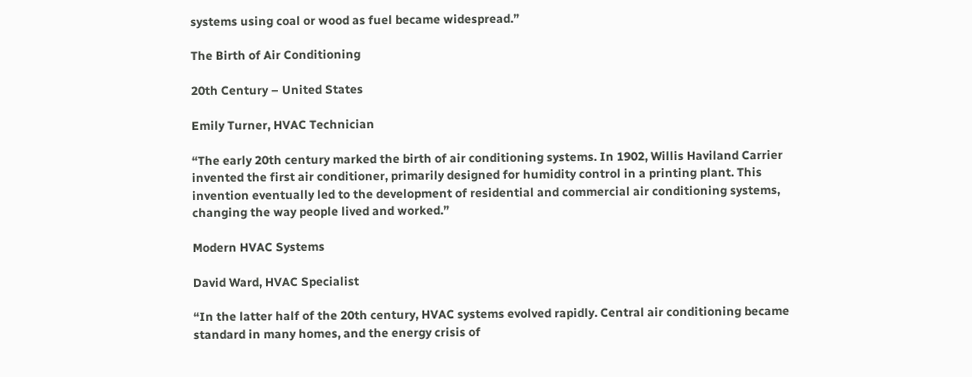systems using coal or wood as fuel became widespread.”

The Birth of Air Conditioning

20th Century – United States

Emily Turner, HVAC Technician

“The early 20th century marked the birth of air conditioning systems. In 1902, Willis Haviland Carrier invented the first air conditioner, primarily designed for humidity control in a printing plant. This invention eventually led to the development of residential and commercial air conditioning systems, changing the way people lived and worked.”

Modern HVAC Systems

David Ward, HVAC Specialist

“In the latter half of the 20th century, HVAC systems evolved rapidly. Central air conditioning became standard in many homes, and the energy crisis of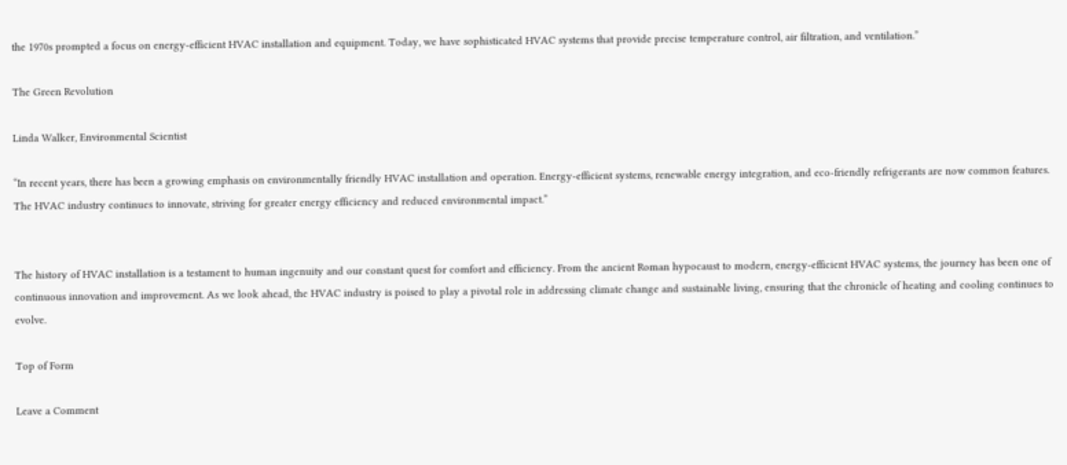the 1970s prompted a focus on energy-efficient HVAC installation and equipment. Today, we have sophisticated HVAC systems that provide precise temperature control, air filtration, and ventilation.”

The Green Revolution

Linda Walker, Environmental Scientist

“In recent years, there has been a growing emphasis on environmentally friendly HVAC installation and operation. Energy-efficient systems, renewable energy integration, and eco-friendly refrigerants are now common features. The HVAC industry continues to innovate, striving for greater energy efficiency and reduced environmental impact.”


The history of HVAC installation is a testament to human ingenuity and our constant quest for comfort and efficiency. From the ancient Roman hypocaust to modern, energy-efficient HVAC systems, the journey has been one of continuous innovation and improvement. As we look ahead, the HVAC industry is poised to play a pivotal role in addressing climate change and sustainable living, ensuring that the chronicle of heating and cooling continues to evolve.

Top of Form

Leave a Comment